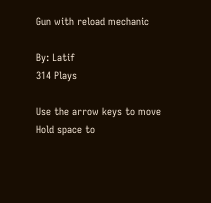Gun with reload mechanic

By: Latif
314 Plays

Use the arrow keys to move
Hold space to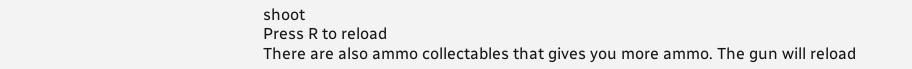shoot
Press R to reload
There are also ammo collectables that gives you more ammo. The gun will reload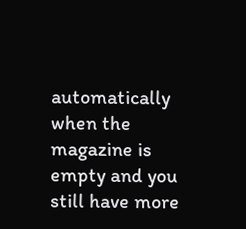automatically when the magazine is empty and you still have more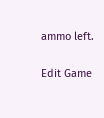ammo left.

Edit Game